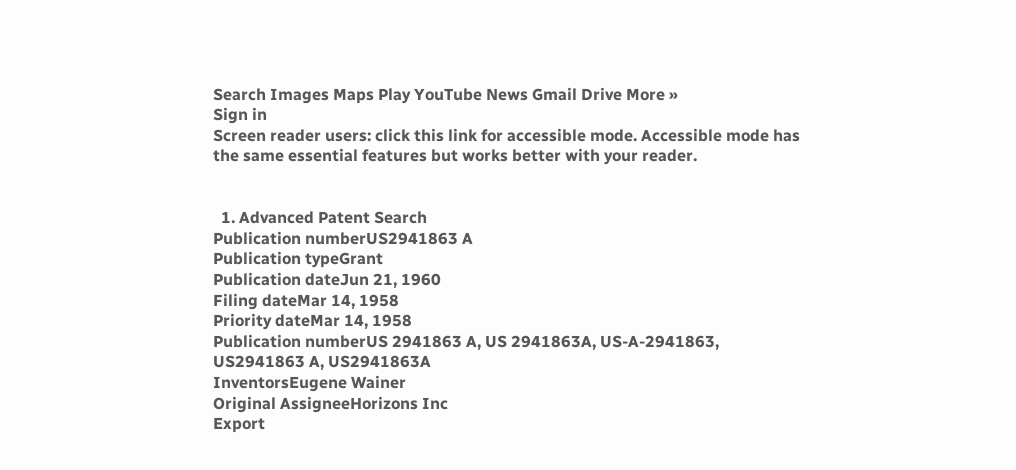Search Images Maps Play YouTube News Gmail Drive More »
Sign in
Screen reader users: click this link for accessible mode. Accessible mode has the same essential features but works better with your reader.


  1. Advanced Patent Search
Publication numberUS2941863 A
Publication typeGrant
Publication dateJun 21, 1960
Filing dateMar 14, 1958
Priority dateMar 14, 1958
Publication numberUS 2941863 A, US 2941863A, US-A-2941863, US2941863 A, US2941863A
InventorsEugene Wainer
Original AssigneeHorizons Inc
Export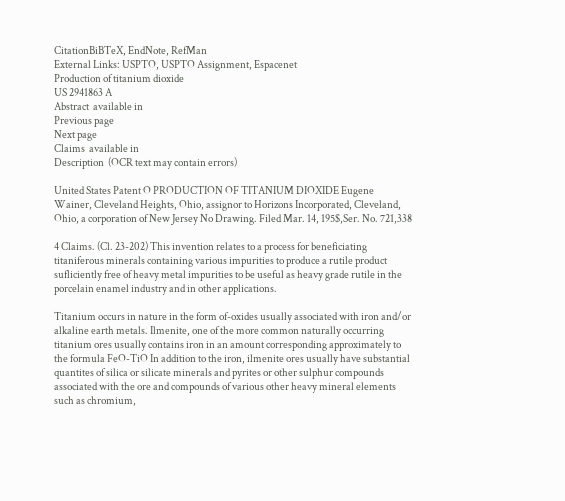CitationBiBTeX, EndNote, RefMan
External Links: USPTO, USPTO Assignment, Espacenet
Production of titanium dioxide
US 2941863 A
Abstract  available in
Previous page
Next page
Claims  available in
Description  (OCR text may contain errors)

United States Patent O PRODUCTION OF TITANIUM DIOXIDE Eugene Wainer, Cleveland Heights, Ohio, assignor to Horizons Incorporated, Cleveland, Ohio, a corporation of New Jersey No Drawing. Filed Mar. 14, 195$,Ser. No. 721,338

4 Claims. (Cl. 23-202) This invention relates to a process for beneficiating titaniferous minerals containing various impurities to produce a rutile product sufliciently free of heavy metal impurities to be useful as heavy grade rutile in the porcelain enamel industry and in other applications.

Titanium occurs in nature in the form of-oxides usually associated with iron and/or alkaline earth metals. Ilmenite, one of the more common naturally occurring titanium ores usually contains iron in an amount corresponding approximately to the formula FeO-TiO In addition to the iron, ilmenite ores usually have substantial quantites of silica or silicate minerals and pyrites or other sulphur compounds associated with the ore and compounds of various other heavy mineral elements such as chromium,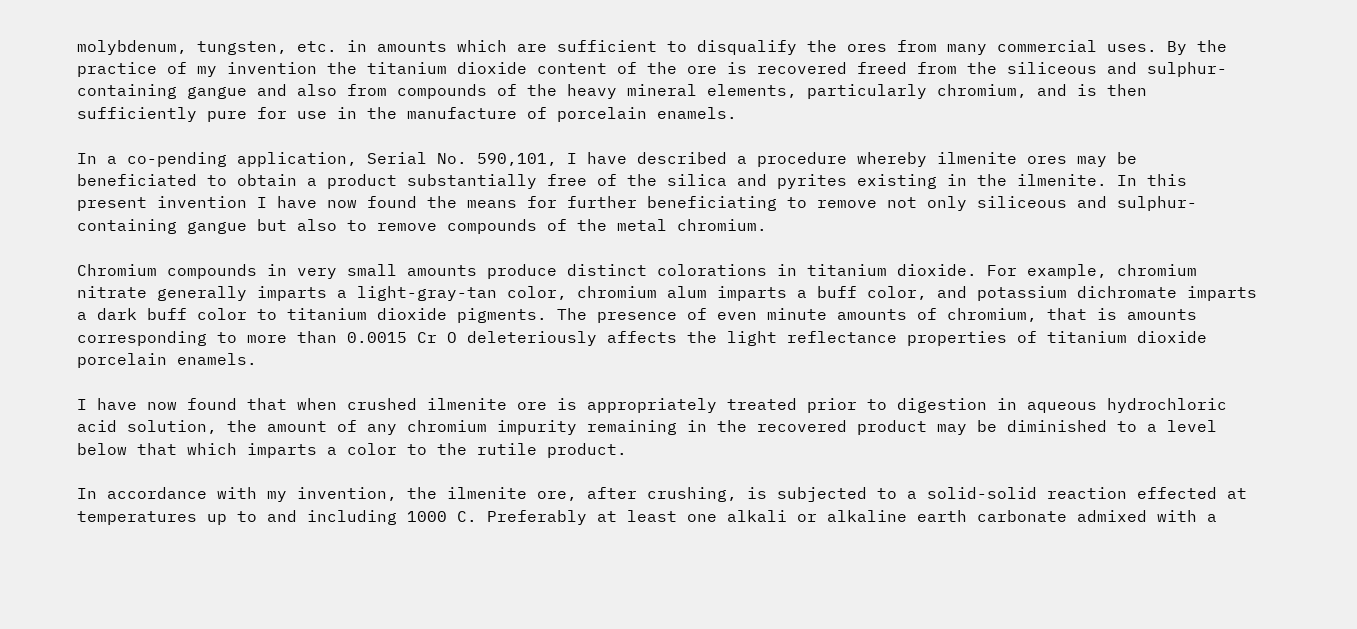molybdenum, tungsten, etc. in amounts which are sufficient to disqualify the ores from many commercial uses. By the practice of my invention the titanium dioxide content of the ore is recovered freed from the siliceous and sulphur-containing gangue and also from compounds of the heavy mineral elements, particularly chromium, and is then sufficiently pure for use in the manufacture of porcelain enamels.

In a co-pending application, Serial No. 590,101, I have described a procedure whereby ilmenite ores may be beneficiated to obtain a product substantially free of the silica and pyrites existing in the ilmenite. In this present invention I have now found the means for further beneficiating to remove not only siliceous and sulphur-containing gangue but also to remove compounds of the metal chromium.

Chromium compounds in very small amounts produce distinct colorations in titanium dioxide. For example, chromium nitrate generally imparts a light-gray-tan color, chromium alum imparts a buff color, and potassium dichromate imparts a dark buff color to titanium dioxide pigments. The presence of even minute amounts of chromium, that is amounts corresponding to more than 0.0015 Cr O deleteriously affects the light reflectance properties of titanium dioxide porcelain enamels.

I have now found that when crushed ilmenite ore is appropriately treated prior to digestion in aqueous hydrochloric acid solution, the amount of any chromium impurity remaining in the recovered product may be diminished to a level below that which imparts a color to the rutile product.

In accordance with my invention, the ilmenite ore, after crushing, is subjected to a solid-solid reaction effected at temperatures up to and including 1000 C. Preferably at least one alkali or alkaline earth carbonate admixed with a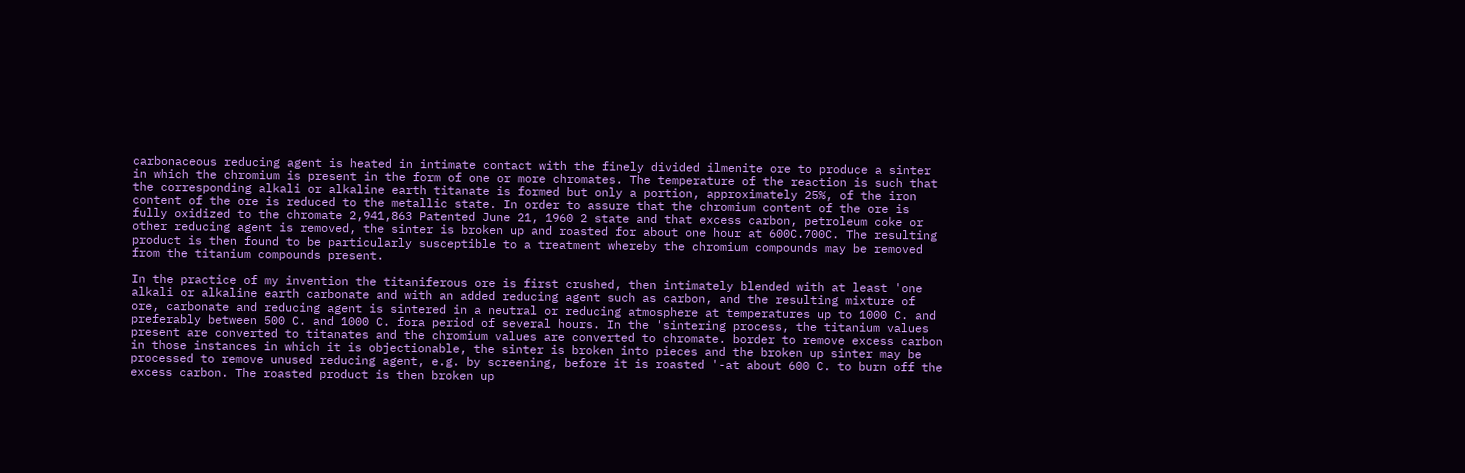carbonaceous reducing agent is heated in intimate contact with the finely divided ilmenite ore to produce a sinter in which the chromium is present in the form of one or more chromates. The temperature of the reaction is such that the corresponding alkali or alkaline earth titanate is formed but only a portion, approximately 25%, of the iron content of the ore is reduced to the metallic state. In order to assure that the chromium content of the ore is fully oxidized to the chromate 2,941,863 Patented June 21, 1960 2 state and that excess carbon, petroleum coke or other reducing agent is removed, the sinter is broken up and roasted for about one hour at 600C.700C. The resulting product is then found to be particularly susceptible to a treatment whereby the chromium compounds may be removed from the titanium compounds present.

In the practice of my invention the titaniferous ore is first crushed, then intimately blended with at least 'one alkali or alkaline earth carbonate and with an added reducing agent such as carbon, and the resulting mixture of ore, carbonate and reducing agent is sintered in a neutral or reducing atmosphere at temperatures up to 1000 C. and preferably between 500 C. and 1000 C. fora period of several hours. In the 'sintering process, the titanium values present are converted to titanates and the chromium values are converted to chromate. border to remove excess carbon in those instances in which it is objectionable, the sinter is broken into pieces and the broken up sinter may be processed to remove unused reducing agent, e.g. by screening, before it is roasted '-at about 600 C. to burn off the excess carbon. The roasted product is then broken up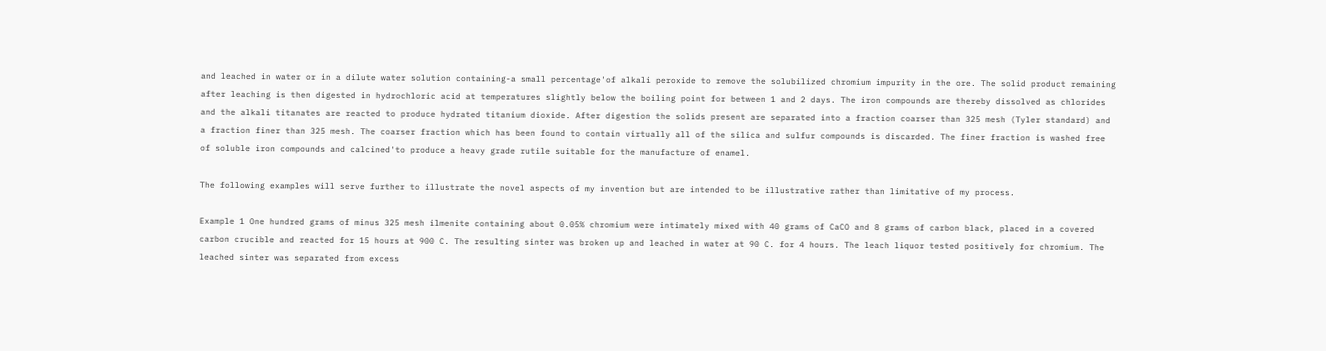and leached in water or in a dilute water solution containing-a small percentage'of alkali peroxide to remove the solubilized chromium impurity in the ore. The solid product remaining after leaching is then digested in hydrochloric acid at temperatures slightly below the boiling point for between 1 and 2 days. The iron compounds are thereby dissolved as chlorides and the alkali titanates are reacted to produce hydrated titanium dioxide. After digestion the solids present are separated into a fraction coarser than 325 mesh (Tyler standard) and a fraction finer than 325 mesh. The coarser fraction which has been found to contain virtually all of the silica and sulfur compounds is discarded. The finer fraction is washed free of soluble iron compounds and calcined'to produce a heavy grade rutile suitable for the manufacture of enamel.

The following examples will serve further to illustrate the novel aspects of my invention but are intended to be illustrative rather than limitative of my process.

Example 1 One hundred grams of minus 325 mesh ilmenite containing about 0.05% chromium were intimately mixed with 40 grams of CaCO and 8 grams of carbon black, placed in a covered carbon crucible and reacted for 15 hours at 900 C. The resulting sinter was broken up and leached in water at 90 C. for 4 hours. The leach liquor tested positively for chromium. The leached sinter was separated from excess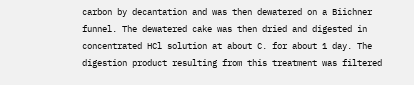carbon by decantation and was then dewatered on a Biichner funnel. The dewatered cake was then dried and digested in concentrated HCl solution at about C. for about 1 day. The digestion product resulting from this treatment was filtered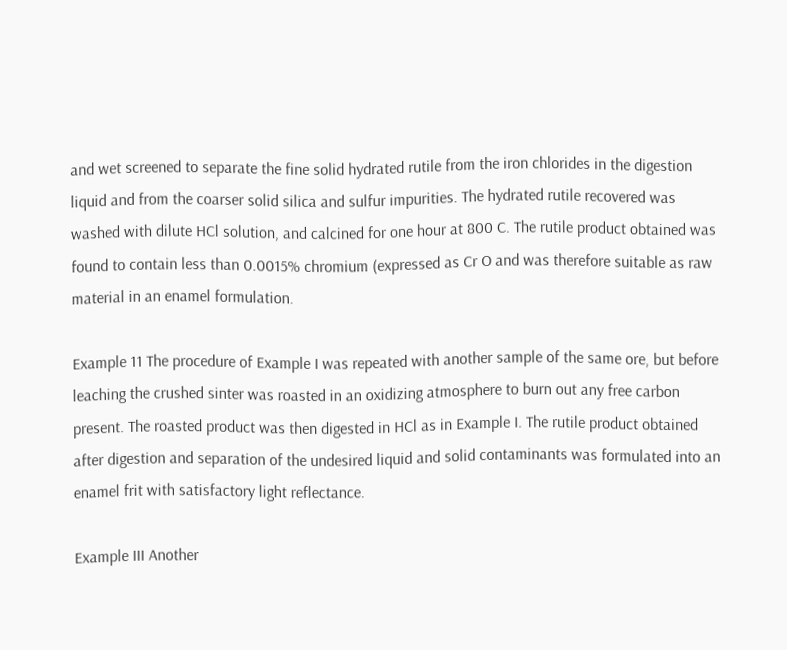and wet screened to separate the fine solid hydrated rutile from the iron chlorides in the digestion liquid and from the coarser solid silica and sulfur impurities. The hydrated rutile recovered was washed with dilute HCl solution, and calcined for one hour at 800 C. The rutile product obtained was found to contain less than 0.0015% chromium (expressed as Cr O and was therefore suitable as raw material in an enamel formulation.

Example 11 The procedure of Example I was repeated with another sample of the same ore, but before leaching the crushed sinter was roasted in an oxidizing atmosphere to burn out any free carbon present. The roasted product was then digested in HCl as in Example I. The rutile product obtained after digestion and separation of the undesired liquid and solid contaminants was formulated into an enamel frit with satisfactory light reflectance.

Example III Another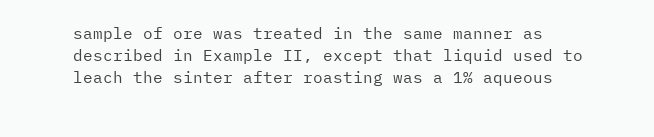sample of ore was treated in the same manner as described in Example II, except that liquid used to leach the sinter after roasting was a 1% aqueous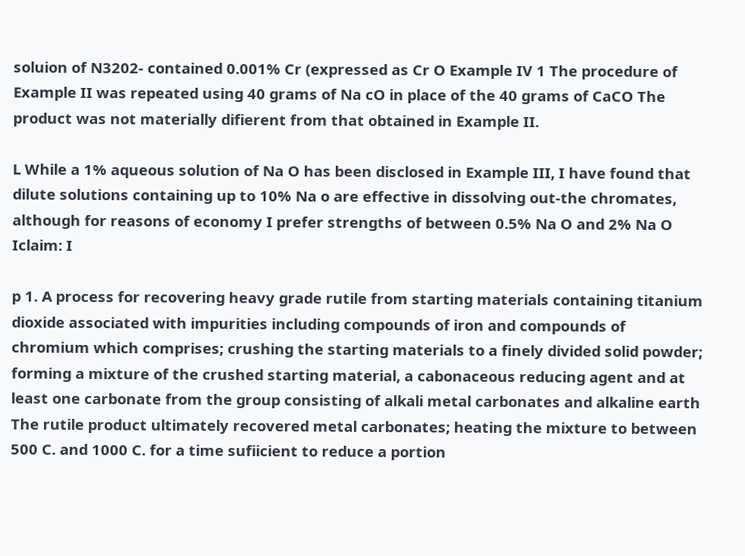soluion of N3202- contained 0.001% Cr (expressed as Cr O Example IV 1 The procedure of Example II was repeated using 40 grams of Na cO in place of the 40 grams of CaCO The product was not materially difierent from that obtained in Example II.

L While a 1% aqueous solution of Na O has been disclosed in Example III, I have found that dilute solutions containing up to 10% Na o are effective in dissolving out-the chromates, although for reasons of economy I prefer strengths of between 0.5% Na O and 2% Na O Iclaim: I

p 1. A process for recovering heavy grade rutile from starting materials containing titanium dioxide associated with impurities including compounds of iron and compounds of chromium which comprises; crushing the starting materials to a finely divided solid powder; forming a mixture of the crushed starting material, a cabonaceous reducing agent and at least one carbonate from the group consisting of alkali metal carbonates and alkaline earth The rutile product ultimately recovered metal carbonates; heating the mixture to between 500 C. and 1000 C. for a time sufiicient to reduce a portion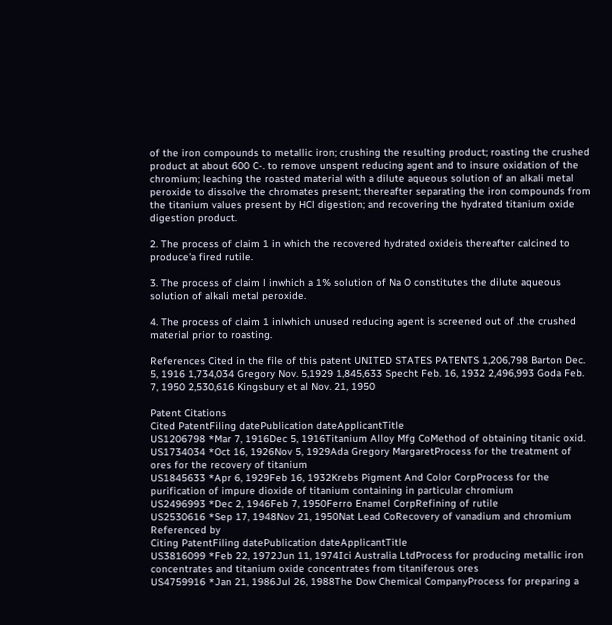of the iron compounds to metallic iron; crushing the resulting product; roasting the crushed product at about 600 C-. to remove unspent reducing agent and to insure oxidation of the chromium; leaching the roasted material with a dilute aqueous solution of an alkali metal peroxide to dissolve the chromates present; thereafter separating the iron compounds from the titanium values present by HCl digestion; and recovering the hydrated titanium oxide digestion product.

2. The process of claim 1 in which the recovered hydrated oxideis thereafter calcined to produce'a fired rutile.

3. The process of claim l inwhich a 1% solution of Na O constitutes the dilute aqueous solution of alkali metal peroxide.

4. The process of claim 1 inlwhich unused reducing agent is screened out of .the crushed material prior to roasting.

References Cited in the file of this patent UNITED STATES PATENTS 1,206,798 Barton Dec. 5, 1916 1,734,034 Gregory Nov. 5,1929 1,845,633 Specht Feb. 16, 1932 2,496,993 Goda Feb. 7, 1950 2,530,616 Kingsbury et al Nov. 21, 1950

Patent Citations
Cited PatentFiling datePublication dateApplicantTitle
US1206798 *Mar 7, 1916Dec 5, 1916Titanium Alloy Mfg CoMethod of obtaining titanic oxid.
US1734034 *Oct 16, 1926Nov 5, 1929Ada Gregory MargaretProcess for the treatment of ores for the recovery of titanium
US1845633 *Apr 6, 1929Feb 16, 1932Krebs Pigment And Color CorpProcess for the purification of impure dioxide of titanium containing in particular chromium
US2496993 *Dec 2, 1946Feb 7, 1950Ferro Enamel CorpRefining of rutile
US2530616 *Sep 17, 1948Nov 21, 1950Nat Lead CoRecovery of vanadium and chromium
Referenced by
Citing PatentFiling datePublication dateApplicantTitle
US3816099 *Feb 22, 1972Jun 11, 1974Ici Australia LtdProcess for producing metallic iron concentrates and titanium oxide concentrates from titaniferous ores
US4759916 *Jan 21, 1986Jul 26, 1988The Dow Chemical CompanyProcess for preparing a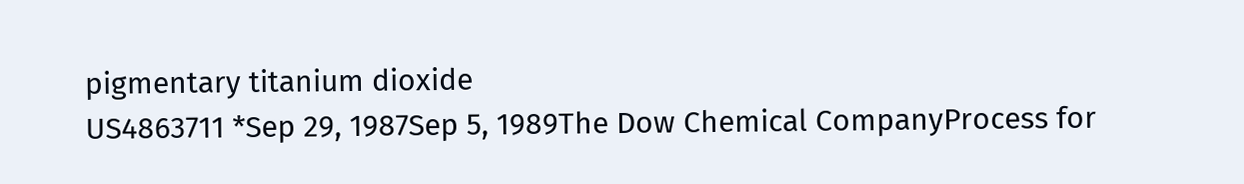pigmentary titanium dioxide
US4863711 *Sep 29, 1987Sep 5, 1989The Dow Chemical CompanyProcess for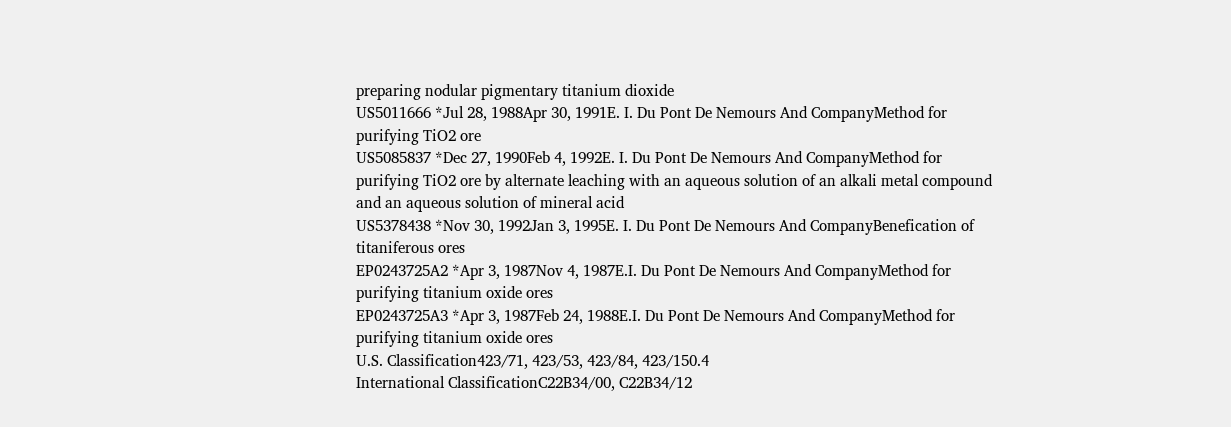preparing nodular pigmentary titanium dioxide
US5011666 *Jul 28, 1988Apr 30, 1991E. I. Du Pont De Nemours And CompanyMethod for purifying TiO2 ore
US5085837 *Dec 27, 1990Feb 4, 1992E. I. Du Pont De Nemours And CompanyMethod for purifying TiO2 ore by alternate leaching with an aqueous solution of an alkali metal compound and an aqueous solution of mineral acid
US5378438 *Nov 30, 1992Jan 3, 1995E. I. Du Pont De Nemours And CompanyBenefication of titaniferous ores
EP0243725A2 *Apr 3, 1987Nov 4, 1987E.I. Du Pont De Nemours And CompanyMethod for purifying titanium oxide ores
EP0243725A3 *Apr 3, 1987Feb 24, 1988E.I. Du Pont De Nemours And CompanyMethod for purifying titanium oxide ores
U.S. Classification423/71, 423/53, 423/84, 423/150.4
International ClassificationC22B34/00, C22B34/12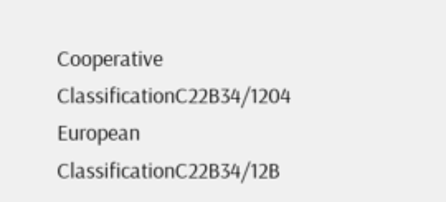Cooperative ClassificationC22B34/1204
European ClassificationC22B34/12B